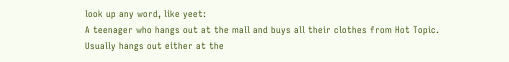look up any word, like yeet:
A teenager who hangs out at the mall and buys all their clothes from Hot Topic. Usually hangs out either at the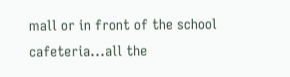mall or in front of the school cafeteria...all the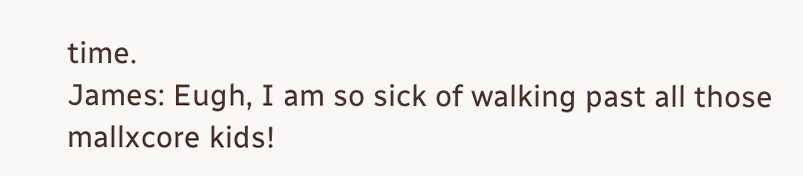time.
James: Eugh, I am so sick of walking past all those mallxcore kids!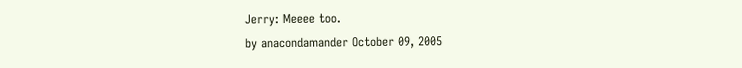Jerry: Meeee too.
by anacondamander October 09, 2005